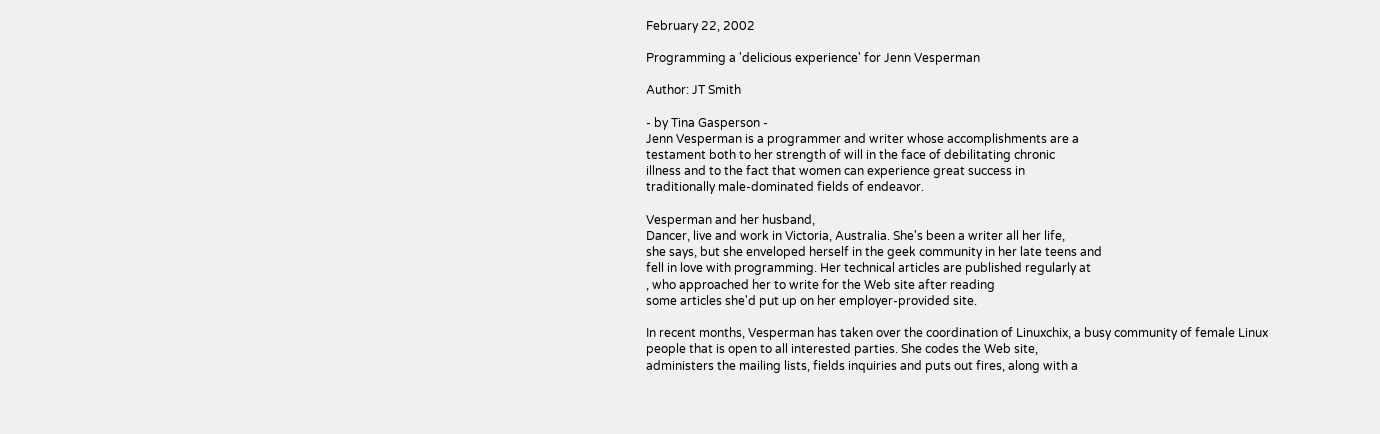February 22, 2002

Programming a 'delicious experience' for Jenn Vesperman

Author: JT Smith

- by Tina Gasperson -
Jenn Vesperman is a programmer and writer whose accomplishments are a
testament both to her strength of will in the face of debilitating chronic
illness and to the fact that women can experience great success in
traditionally male-dominated fields of endeavor.

Vesperman and her husband,
Dancer, live and work in Victoria, Australia. She's been a writer all her life,
she says, but she enveloped herself in the geek community in her late teens and
fell in love with programming. Her technical articles are published regularly at
, who approached her to write for the Web site after reading
some articles she'd put up on her employer-provided site.

In recent months, Vesperman has taken over the coordination of Linuxchix, a busy community of female Linux
people that is open to all interested parties. She codes the Web site,
administers the mailing lists, fields inquiries and puts out fires, along with a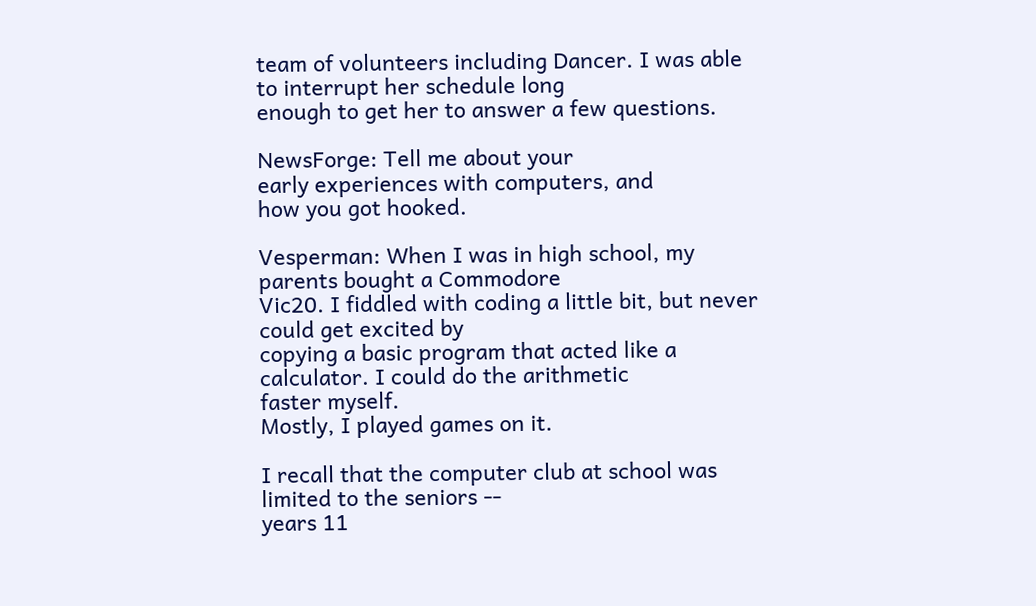team of volunteers including Dancer. I was able to interrupt her schedule long
enough to get her to answer a few questions.

NewsForge: Tell me about your
early experiences with computers, and
how you got hooked.

Vesperman: When I was in high school, my parents bought a Commodore
Vic20. I fiddled with coding a little bit, but never could get excited by
copying a basic program that acted like a calculator. I could do the arithmetic
faster myself.
Mostly, I played games on it.

I recall that the computer club at school was limited to the seniors --
years 11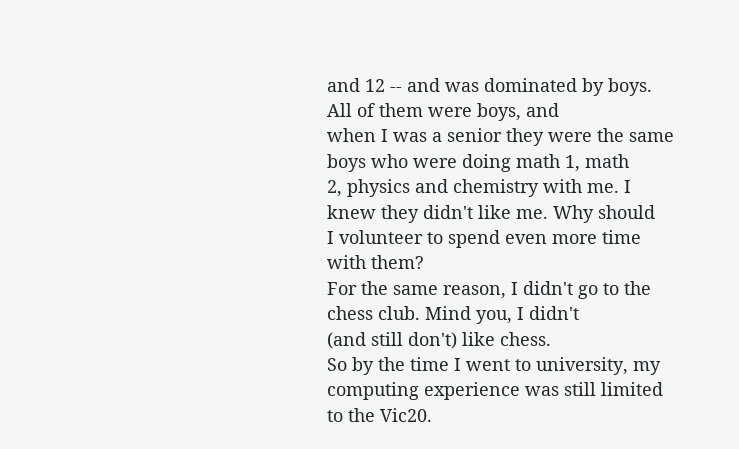and 12 -- and was dominated by boys. All of them were boys, and
when I was a senior they were the same boys who were doing math 1, math
2, physics and chemistry with me. I knew they didn't like me. Why should
I volunteer to spend even more time with them?
For the same reason, I didn't go to the chess club. Mind you, I didn't
(and still don't) like chess.
So by the time I went to university, my computing experience was still limited
to the Vic20.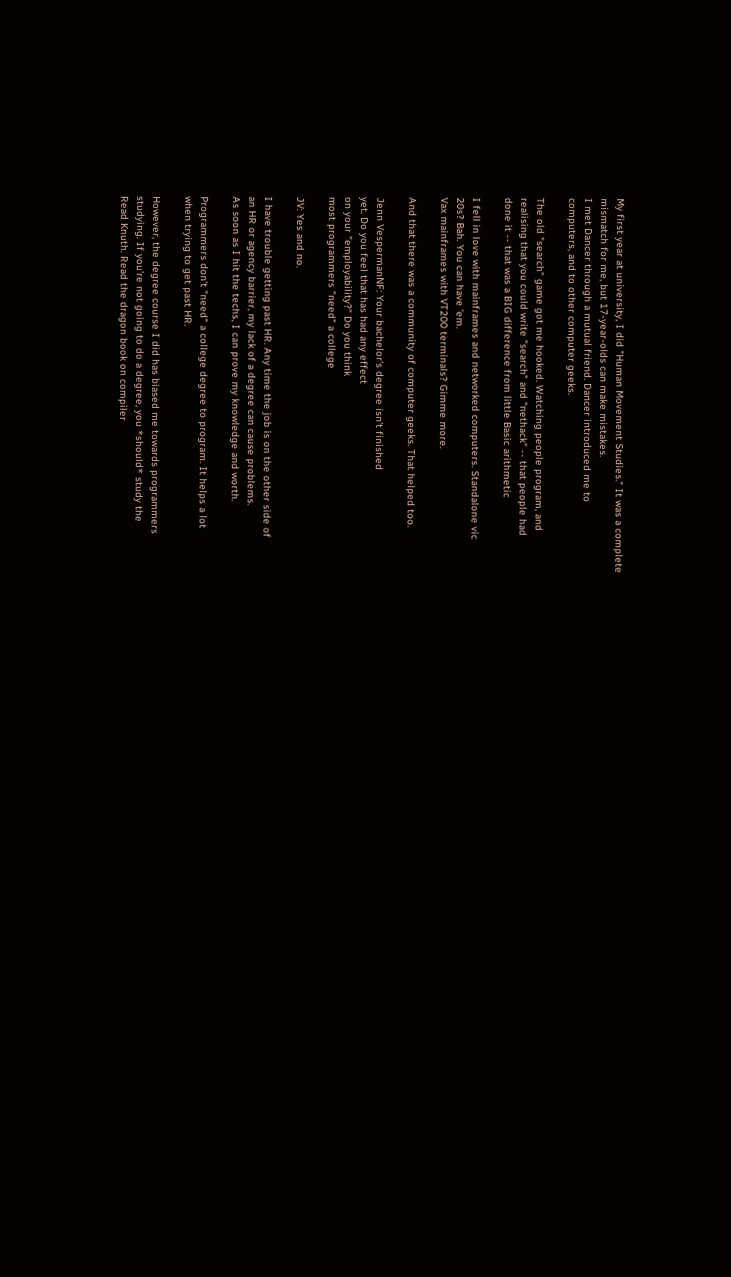My first year at university, I did "Human Movement Studies." It was a complete
mismatch for me, but 17-year-olds can make mistakes.
I met Dancer through a mutual friend. Dancer introduced me to
computers, and to other computer geeks.

The old "search" game got me hooked. Watching people program, and
realising that you could write "search" and "nethack" -- that people had
done it -- that was a BIG difference from little Basic arithmetic

I fell in love with mainframes and networked computers. Standalone vic
20s? Bah. You can have 'em.
Vax mainframes with VT200 terminals? Gimme more.

And that there was a community of computer geeks. That helped too.

Jenn VespermanNF: Your bachelor's degree isn't finished
yet. Do you feel that has had any effect
on your "employability?" Do you think
most programmers "need" a college

JV: Yes and no.

I have trouble getting past HR. Any time the job is on the other side of
an HR or agency barrier, my lack of a degree can cause problems.
As soon as I hit the techs, I can prove my knowledge and worth.

Programmers don't "need" a college degree to program. It helps a lot
when trying to get past HR.

However, the degree course I did has biased me towards programmers
studying. If you're not going to do a degree, you *should* study the
Read Knuth. Read the dragon book on compiler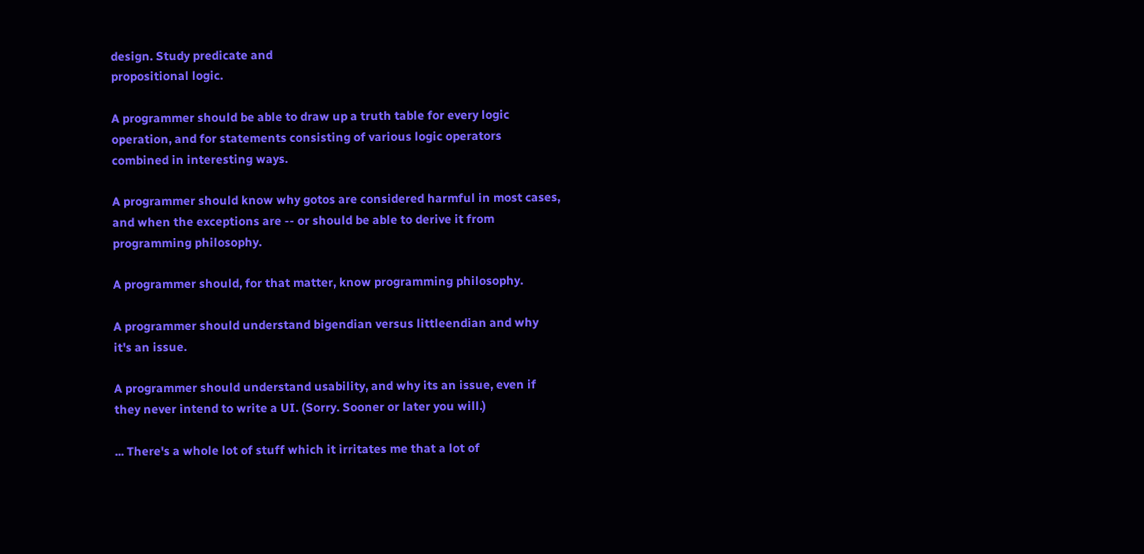design. Study predicate and
propositional logic.

A programmer should be able to draw up a truth table for every logic
operation, and for statements consisting of various logic operators
combined in interesting ways.

A programmer should know why gotos are considered harmful in most cases,
and when the exceptions are -- or should be able to derive it from
programming philosophy.

A programmer should, for that matter, know programming philosophy.

A programmer should understand bigendian versus littleendian and why
it's an issue.

A programmer should understand usability, and why its an issue, even if
they never intend to write a UI. (Sorry. Sooner or later you will.)

... There's a whole lot of stuff which it irritates me that a lot of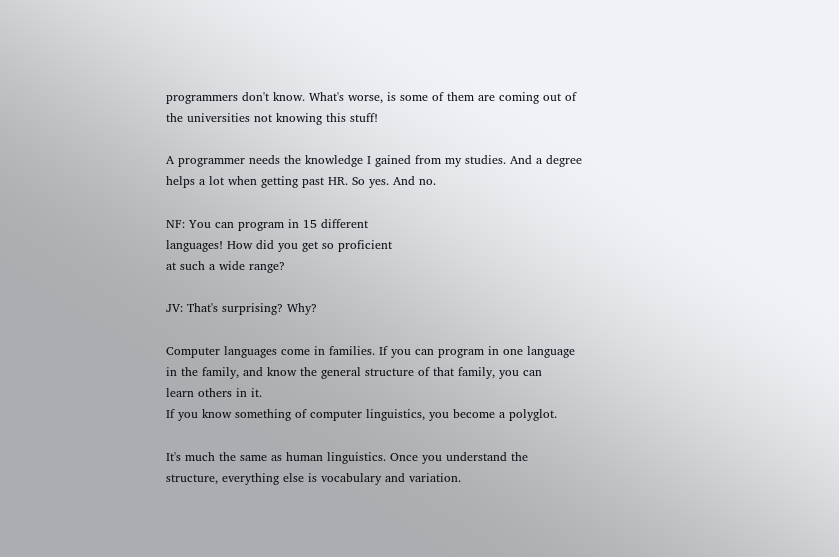programmers don't know. What's worse, is some of them are coming out of
the universities not knowing this stuff!

A programmer needs the knowledge I gained from my studies. And a degree
helps a lot when getting past HR. So yes. And no.

NF: You can program in 15 different
languages! How did you get so proficient
at such a wide range?

JV: That's surprising? Why?

Computer languages come in families. If you can program in one language
in the family, and know the general structure of that family, you can
learn others in it.
If you know something of computer linguistics, you become a polyglot.

It's much the same as human linguistics. Once you understand the
structure, everything else is vocabulary and variation.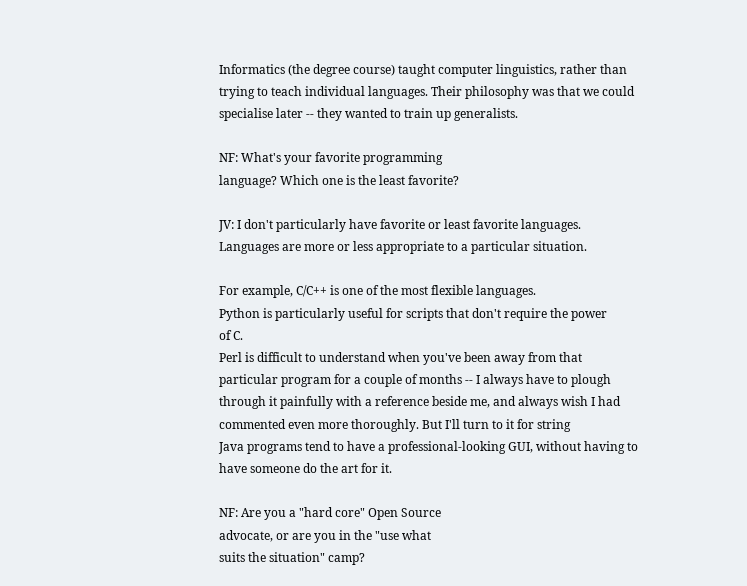Informatics (the degree course) taught computer linguistics, rather than
trying to teach individual languages. Their philosophy was that we could
specialise later -- they wanted to train up generalists.

NF: What's your favorite programming
language? Which one is the least favorite?

JV: I don't particularly have favorite or least favorite languages.
Languages are more or less appropriate to a particular situation.

For example, C/C++ is one of the most flexible languages.
Python is particularly useful for scripts that don't require the power
of C.
Perl is difficult to understand when you've been away from that
particular program for a couple of months -- I always have to plough
through it painfully with a reference beside me, and always wish I had
commented even more thoroughly. But I'll turn to it for string
Java programs tend to have a professional-looking GUI, without having to
have someone do the art for it.

NF: Are you a "hard core" Open Source
advocate, or are you in the "use what
suits the situation" camp?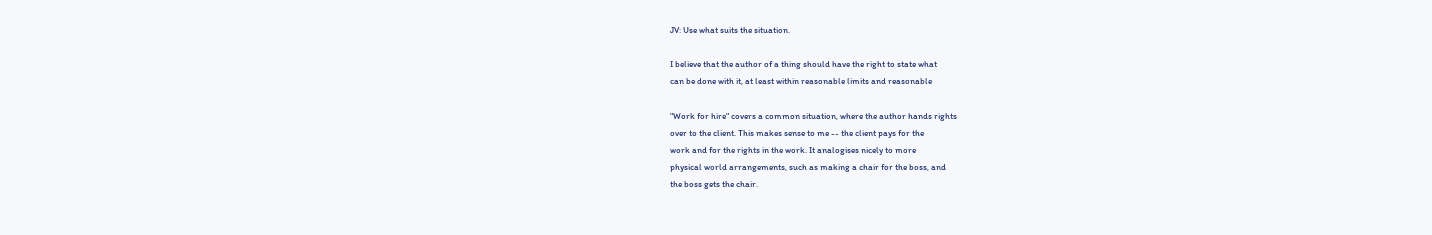JV: Use what suits the situation.

I believe that the author of a thing should have the right to state what
can be done with it, at least within reasonable limits and reasonable

"Work for hire" covers a common situation, where the author hands rights
over to the client. This makes sense to me -- the client pays for the
work and for the rights in the work. It analogises nicely to more
physical world arrangements, such as making a chair for the boss, and
the boss gets the chair.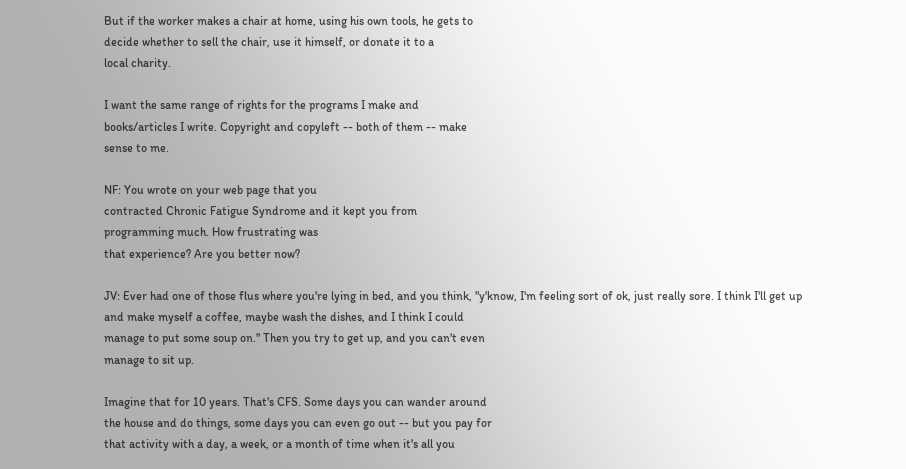But if the worker makes a chair at home, using his own tools, he gets to
decide whether to sell the chair, use it himself, or donate it to a
local charity.

I want the same range of rights for the programs I make and
books/articles I write. Copyright and copyleft -- both of them -- make
sense to me.

NF: You wrote on your web page that you
contracted Chronic Fatigue Syndrome and it kept you from
programming much. How frustrating was
that experience? Are you better now?

JV: Ever had one of those flus where you're lying in bed, and you think, "y'know, I'm feeling sort of ok, just really sore. I think I'll get up
and make myself a coffee, maybe wash the dishes, and I think I could
manage to put some soup on." Then you try to get up, and you can't even
manage to sit up.

Imagine that for 10 years. That's CFS. Some days you can wander around
the house and do things, some days you can even go out -- but you pay for
that activity with a day, a week, or a month of time when it's all you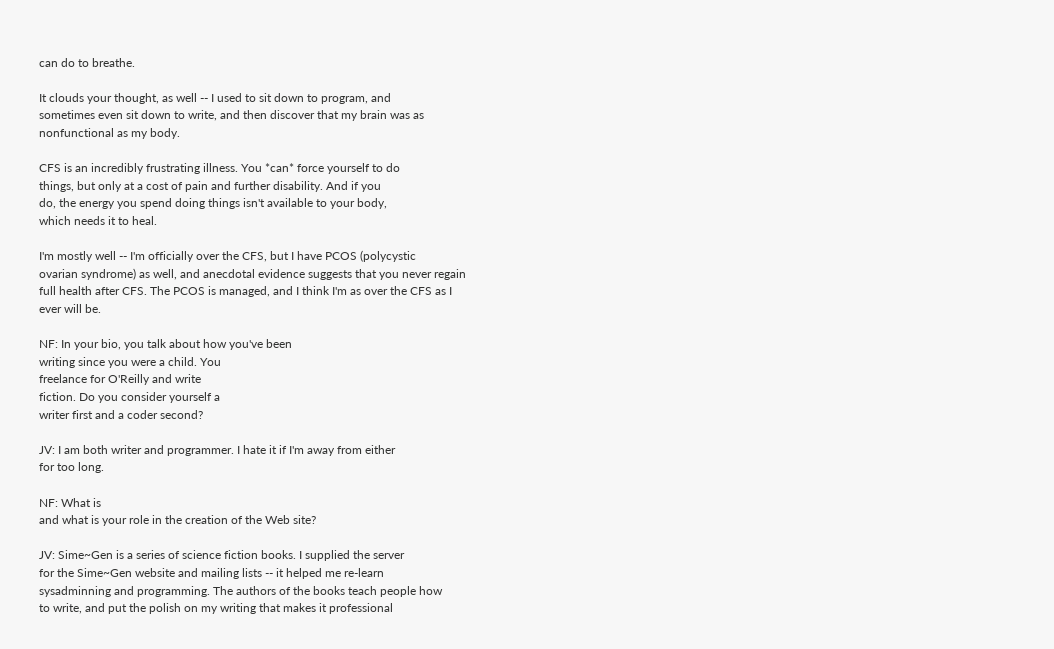can do to breathe.

It clouds your thought, as well -- I used to sit down to program, and
sometimes even sit down to write, and then discover that my brain was as
nonfunctional as my body.

CFS is an incredibly frustrating illness. You *can* force yourself to do
things, but only at a cost of pain and further disability. And if you
do, the energy you spend doing things isn't available to your body,
which needs it to heal.

I'm mostly well -- I'm officially over the CFS, but I have PCOS (polycystic
ovarian syndrome) as well, and anecdotal evidence suggests that you never regain
full health after CFS. The PCOS is managed, and I think I'm as over the CFS as I
ever will be.

NF: In your bio, you talk about how you've been
writing since you were a child. You
freelance for O'Reilly and write
fiction. Do you consider yourself a
writer first and a coder second?

JV: I am both writer and programmer. I hate it if I'm away from either
for too long.

NF: What is
and what is your role in the creation of the Web site?

JV: Sime~Gen is a series of science fiction books. I supplied the server
for the Sime~Gen website and mailing lists -- it helped me re-learn
sysadminning and programming. The authors of the books teach people how
to write, and put the polish on my writing that makes it professional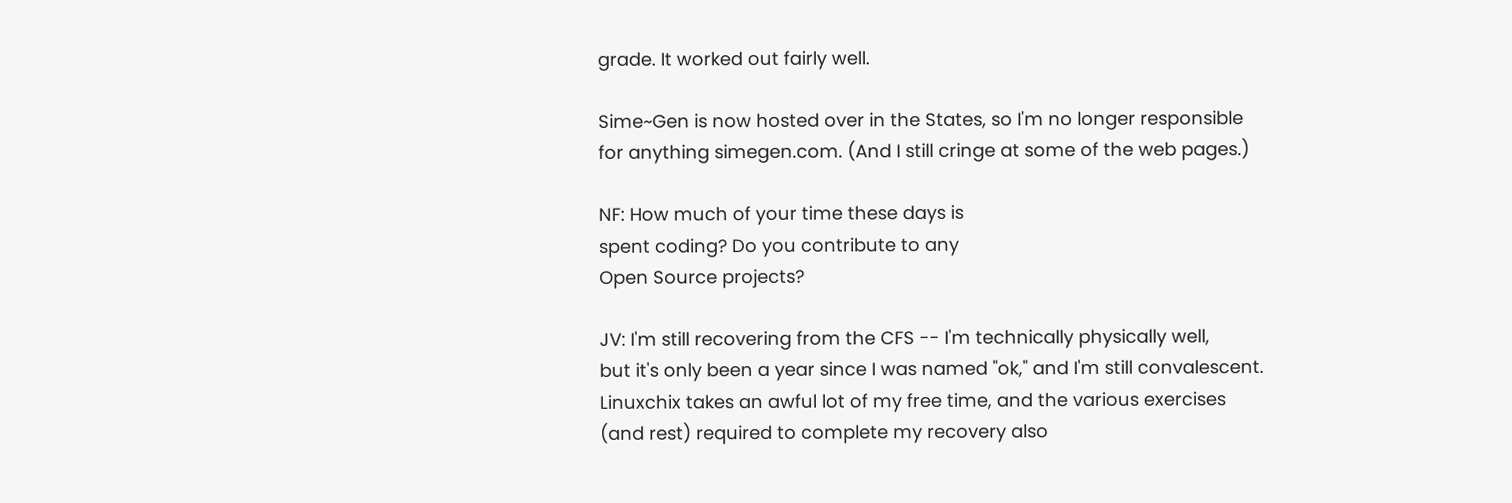grade. It worked out fairly well.

Sime~Gen is now hosted over in the States, so I'm no longer responsible
for anything simegen.com. (And I still cringe at some of the web pages.)

NF: How much of your time these days is
spent coding? Do you contribute to any
Open Source projects?

JV: I'm still recovering from the CFS -- I'm technically physically well,
but it's only been a year since I was named "ok," and I'm still convalescent.
Linuxchix takes an awful lot of my free time, and the various exercises
(and rest) required to complete my recovery also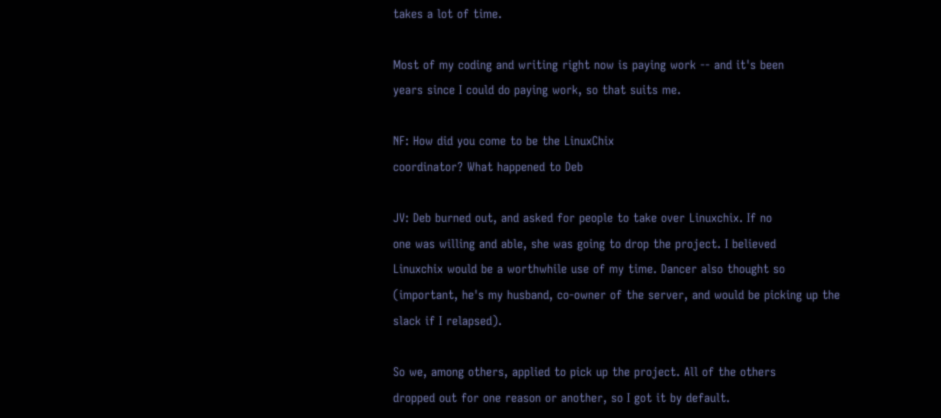takes a lot of time.

Most of my coding and writing right now is paying work -- and it's been
years since I could do paying work, so that suits me.

NF: How did you come to be the LinuxChix
coordinator? What happened to Deb

JV: Deb burned out, and asked for people to take over Linuxchix. If no
one was willing and able, she was going to drop the project. I believed
Linuxchix would be a worthwhile use of my time. Dancer also thought so
(important, he's my husband, co-owner of the server, and would be picking up the
slack if I relapsed).

So we, among others, applied to pick up the project. All of the others
dropped out for one reason or another, so I got it by default.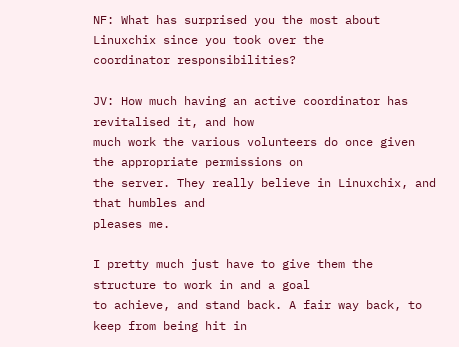NF: What has surprised you the most about
Linuxchix since you took over the
coordinator responsibilities?

JV: How much having an active coordinator has revitalised it, and how
much work the various volunteers do once given the appropriate permissions on
the server. They really believe in Linuxchix, and that humbles and
pleases me.

I pretty much just have to give them the structure to work in and a goal
to achieve, and stand back. A fair way back, to keep from being hit in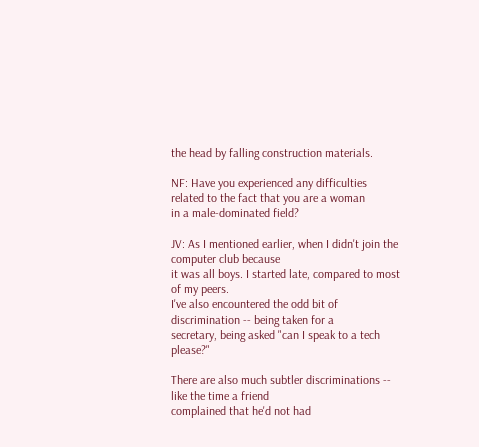the head by falling construction materials.

NF: Have you experienced any difficulties
related to the fact that you are a woman
in a male-dominated field?

JV: As I mentioned earlier, when I didn't join the computer club because
it was all boys. I started late, compared to most of my peers.
I've also encountered the odd bit of discrimination -- being taken for a
secretary, being asked "can I speak to a tech please?"

There are also much subtler discriminations -- like the time a friend
complained that he'd not had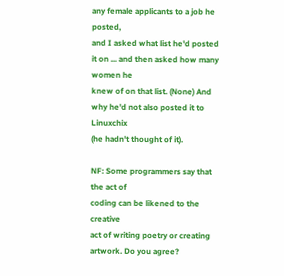any female applicants to a job he posted,
and I asked what list he'd posted it on ... and then asked how many women he
knew of on that list. (None) And why he'd not also posted it to Linuxchix
(he hadn't thought of it).

NF: Some programmers say that the act of
coding can be likened to the creative
act of writing poetry or creating
artwork. Do you agree?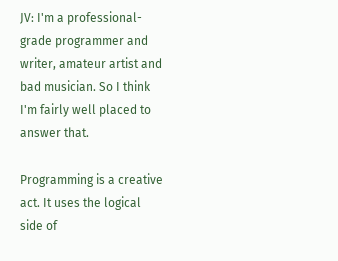JV: I'm a professional-grade programmer and writer, amateur artist and
bad musician. So I think I'm fairly well placed to answer that.

Programming is a creative act. It uses the logical side of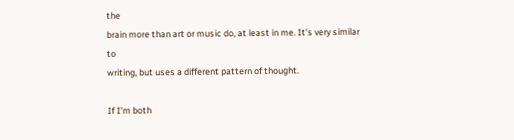the
brain more than art or music do, at least in me. It's very similar to
writing, but uses a different pattern of thought.

If I'm both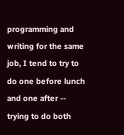programming and writing for the same job, I tend to try to
do one before lunch and one after -- trying to do both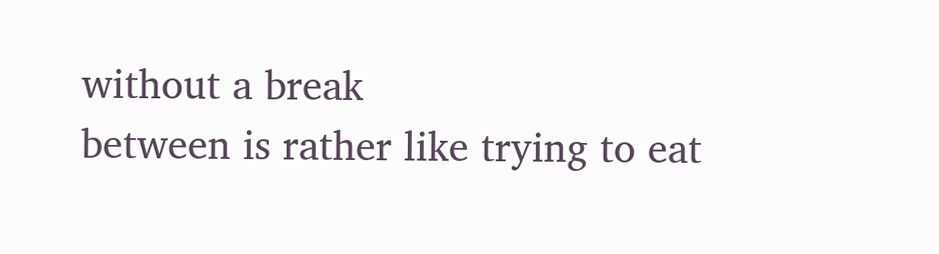without a break
between is rather like trying to eat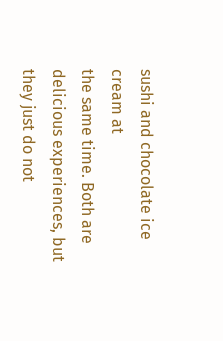sushi and chocolate ice cream at
the same time. Both are delicious experiences, but they just do not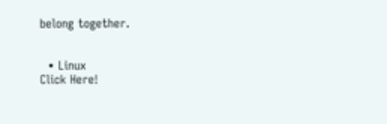belong together.


  • Linux
Click Here!